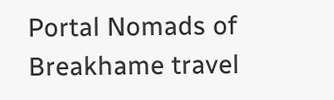Portal Nomads of Breakhame travel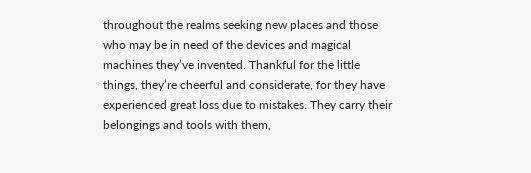throughout the realms seeking new places and those who may be in need of the devices and magical machines they’ve invented. Thankful for the little things, they’re cheerful and considerate, for they have experienced great loss due to mistakes. They carry their belongings and tools with them,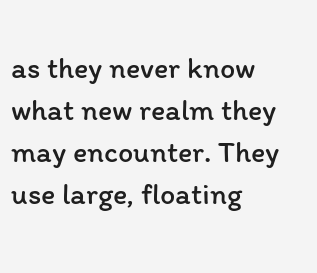as they never know what new realm they may encounter. They use large, floating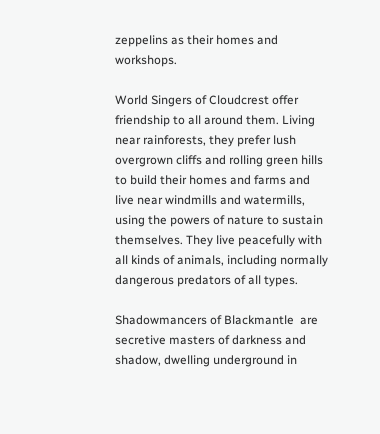zeppelins as their homes and workshops.

World Singers of Cloudcrest offer friendship to all around them. Living near rainforests, they prefer lush overgrown cliffs and rolling green hills to build their homes and farms and live near windmills and watermills, using the powers of nature to sustain themselves. They live peacefully with all kinds of animals, including normally dangerous predators of all types.

Shadowmancers of Blackmantle  are secretive masters of darkness and shadow, dwelling underground in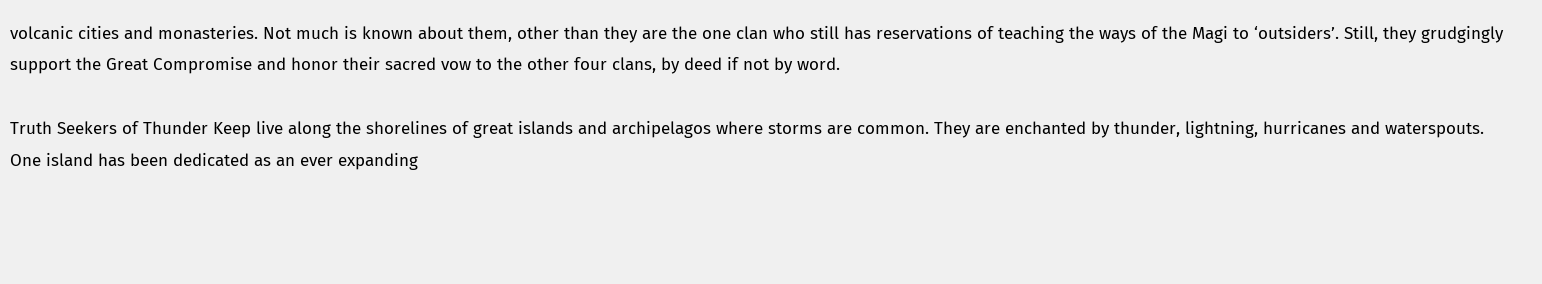volcanic cities and monasteries. Not much is known about them, other than they are the one clan who still has reservations of teaching the ways of the Magi to ‘outsiders’. Still, they grudgingly support the Great Compromise and honor their sacred vow to the other four clans, by deed if not by word.

Truth Seekers of Thunder Keep live along the shorelines of great islands and archipelagos where storms are common. They are enchanted by thunder, lightning, hurricanes and waterspouts. One island has been dedicated as an ever expanding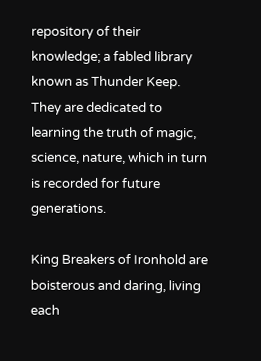repository of their knowledge; a fabled library known as Thunder Keep. They are dedicated to learning the truth of magic, science, nature, which in turn is recorded for future generations.

King Breakers of Ironhold are boisterous and daring, living each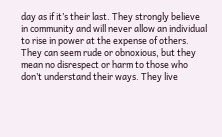day as if it’s their last. They strongly believe in community and will never allow an individual to rise in power at the expense of others. They can seem rude or obnoxious, but they mean no disrespect or harm to those who don’t understand their ways. They live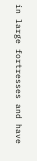in large fortresses and have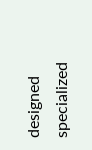designed specialized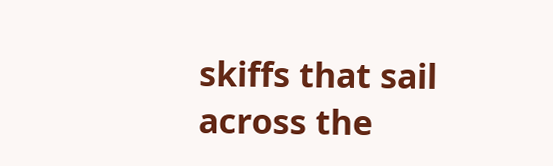skiffs that sail across the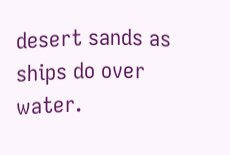desert sands as ships do over water.